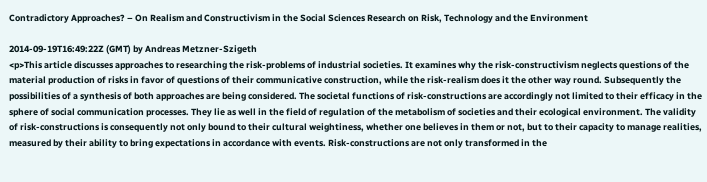Contradictory Approaches? – On Realism and Constructivism in the Social Sciences Research on Risk, Technology and the Environment

2014-09-19T16:49:22Z (GMT) by Andreas Metzner-Szigeth
<p>This article discusses approaches to researching the risk-problems of industrial societies. It examines why the risk-constructivism neglects questions of the material production of risks in favor of questions of their communicative construction, while the risk-realism does it the other way round. Subsequently the possibilities of a synthesis of both approaches are being considered. The societal functions of risk-constructions are accordingly not limited to their efficacy in the sphere of social communication processes. They lie as well in the field of regulation of the metabolism of societies and their ecological environment. The validity of risk-constructions is consequently not only bound to their cultural weightiness, whether one believes in them or not, but to their capacity to manage realities, measured by their ability to bring expectations in accordance with events. Risk-constructions are not only transformed in the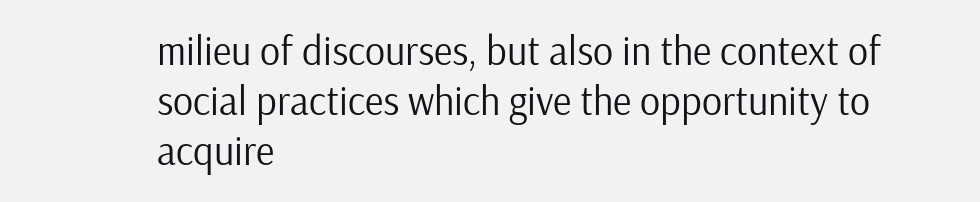milieu of discourses, but also in the context of social practices which give the opportunity to acquire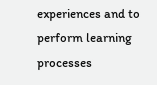experiences and to perform learning processes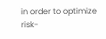in order to optimize risk-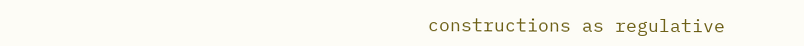constructions as regulative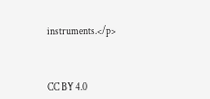instruments.</p>



CC BY 4.0